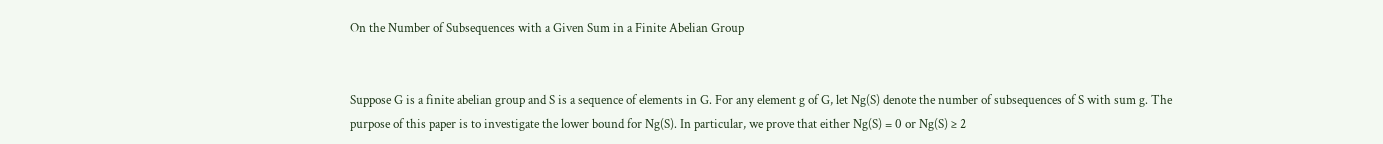On the Number of Subsequences with a Given Sum in a Finite Abelian Group


Suppose G is a finite abelian group and S is a sequence of elements in G. For any element g of G, let Ng(S) denote the number of subsequences of S with sum g. The purpose of this paper is to investigate the lower bound for Ng(S). In particular, we prove that either Ng(S) = 0 or Ng(S) ≥ 2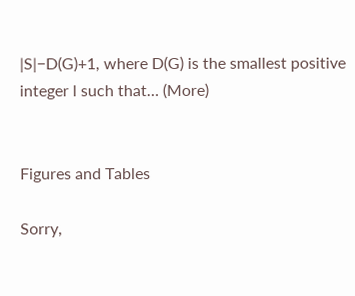|S|−D(G)+1, where D(G) is the smallest positive integer l such that… (More)


Figures and Tables

Sorry,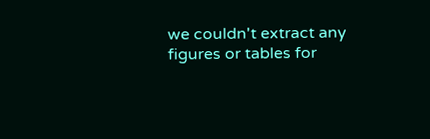we couldn't extract any figures or tables for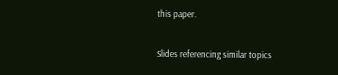this paper.

Slides referencing similar topics